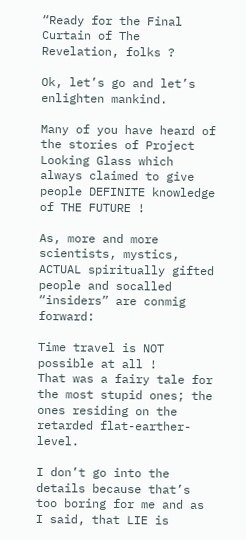“Ready for the Final Curtain of The Revelation, folks ?

Ok, let’s go and let’s enlighten mankind.

Many of you have heard of the stories of Project Looking Glass which always claimed to give people DEFINITE knowledge of THE FUTURE !

As, more and more scientists, mystics, ACTUAL spiritually gifted people and socalled “insiders” are conmig forward:

Time travel is NOT possible at all !
That was a fairy tale for the most stupid ones; the ones residing on the retarded flat-earther-level.

I don’t go into the details because that’s too boring for me and as I said, that LIE is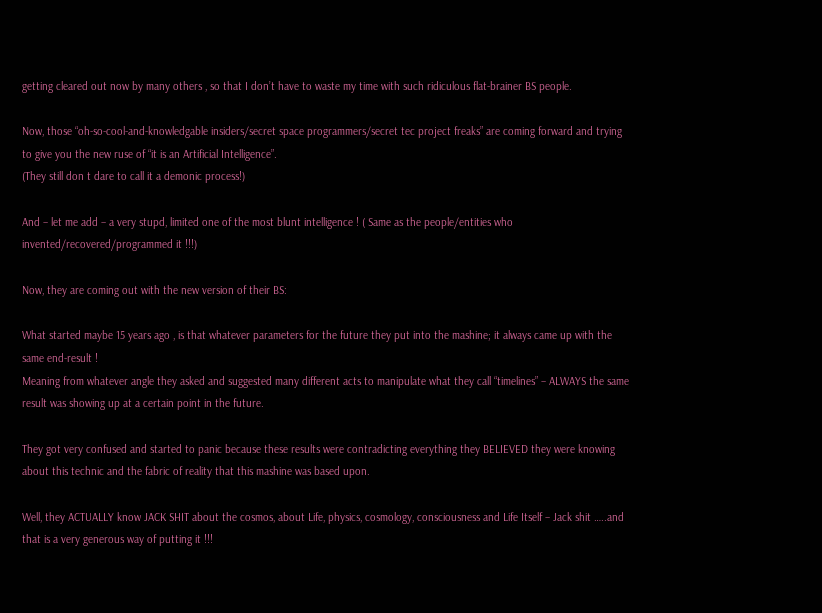getting cleared out now by many others , so that I don’t have to waste my time with such ridiculous flat-brainer BS people.

Now, those “oh-so-cool-and-knowledgable insiders/secret space programmers/secret tec project freaks” are coming forward and trying to give you the new ruse of “it is an Artificial Intelligence”.
(They still don t dare to call it a demonic process!)

And – let me add – a very stupd, limited one of the most blunt intelligence ! ( Same as the people/entities who invented/recovered/programmed it !!!)

Now, they are coming out with the new version of their BS:

What started maybe 15 years ago , is that whatever parameters for the future they put into the mashine; it always came up with the same end-result !
Meaning from whatever angle they asked and suggested many different acts to manipulate what they call “timelines” – ALWAYS the same result was showing up at a certain point in the future.

They got very confused and started to panic because these results were contradicting everything they BELIEVED they were knowing about this technic and the fabric of reality that this mashine was based upon.

Well, they ACTUALLY know JACK SHIT about the cosmos, about Life, physics, cosmology, consciousness and Life Itself – Jack shit …..and that is a very generous way of putting it !!!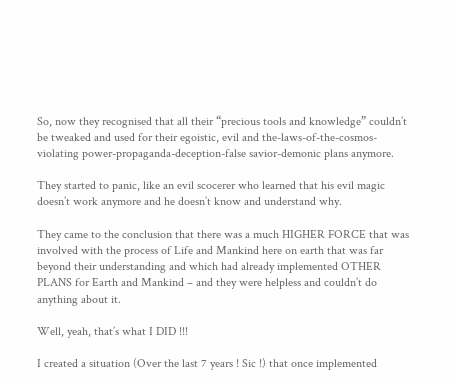So, now they recognised that all their “precious tools and knowledge” couldn’t be tweaked and used for their egoistic, evil and the-laws-of-the-cosmos-violating power-propaganda-deception-false savior-demonic plans anymore.

They started to panic, like an evil scocerer who learned that his evil magic doesn’t work anymore and he doesn’t know and understand why.

They came to the conclusion that there was a much HIGHER FORCE that was involved with the process of Life and Mankind here on earth that was far beyond their understanding and which had already implemented OTHER PLANS for Earth and Mankind – and they were helpless and couldn’t do anything about it.

Well, yeah, that’s what I DID !!!

I created a situation (Over the last 7 years ! Sic !) that once implemented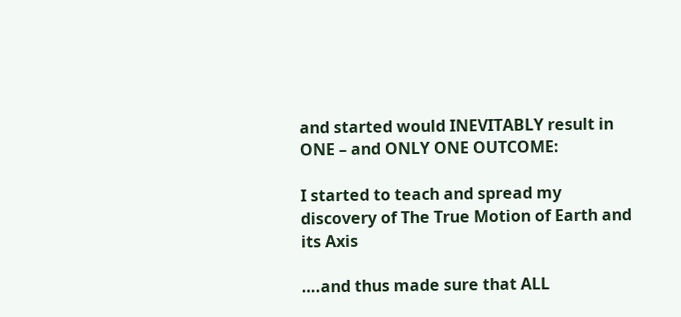and started would INEVITABLY result in ONE – and ONLY ONE OUTCOME:

I started to teach and spread my discovery of The True Motion of Earth and its Axis

….and thus made sure that ALL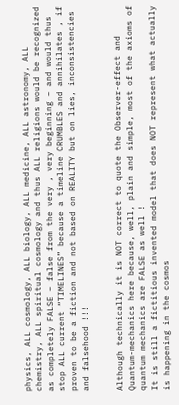physics, ALL cosmology, ALL biology, ALL medicine, ALL astronomy, ALL chemistry, ALL spiritual cosmology and thus ALL religions would be recognized as completely FALSE – false from the very , very beginning – and would thus stop ALL current “TIMELINES” because a timeline CRUMBLES and annihilates , if proven to be a fiction and not based on REALITY but on lies, inconsistencies and falsehood !!!


Although technically it is NOT correct to quote the Observer-effect and Quantum-mechanics here because, well, plain and simple, most of the axioms of quantum mechanics are FALSE as well !
It is still a fictitious invented model that does NOT represent what actually is happening in the cosmos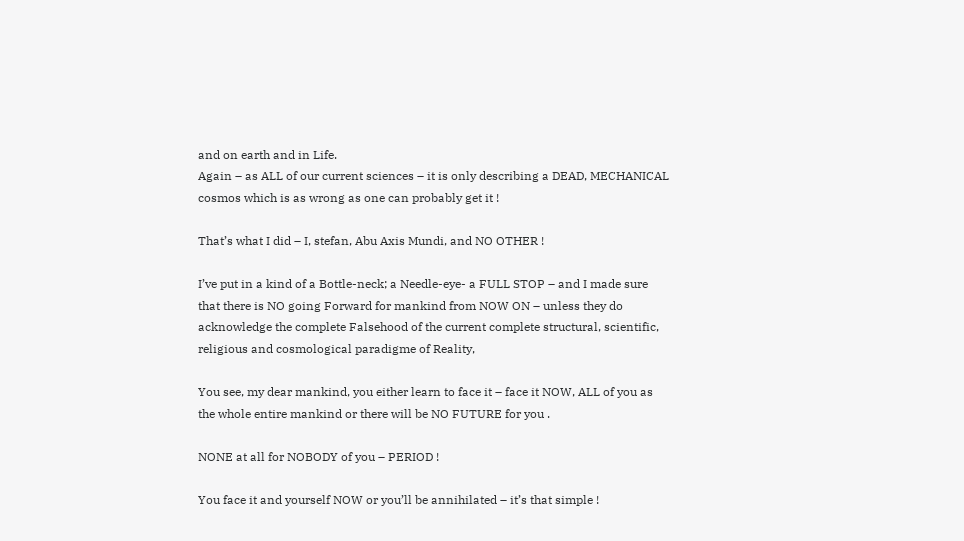and on earth and in Life.
Again – as ALL of our current sciences – it is only describing a DEAD, MECHANICAL cosmos which is as wrong as one can probably get it !

That’s what I did – I, stefan, Abu Axis Mundi, and NO OTHER !

I’ve put in a kind of a Bottle-neck; a Needle-eye- a FULL STOP – and I made sure that there is NO going Forward for mankind from NOW ON – unless they do acknowledge the complete Falsehood of the current complete structural, scientific, religious and cosmological paradigme of Reality,

You see, my dear mankind, you either learn to face it – face it NOW, ALL of you as the whole entire mankind or there will be NO FUTURE for you .

NONE at all for NOBODY of you – PERIOD !

You face it and yourself NOW or you’ll be annihilated – it’s that simple !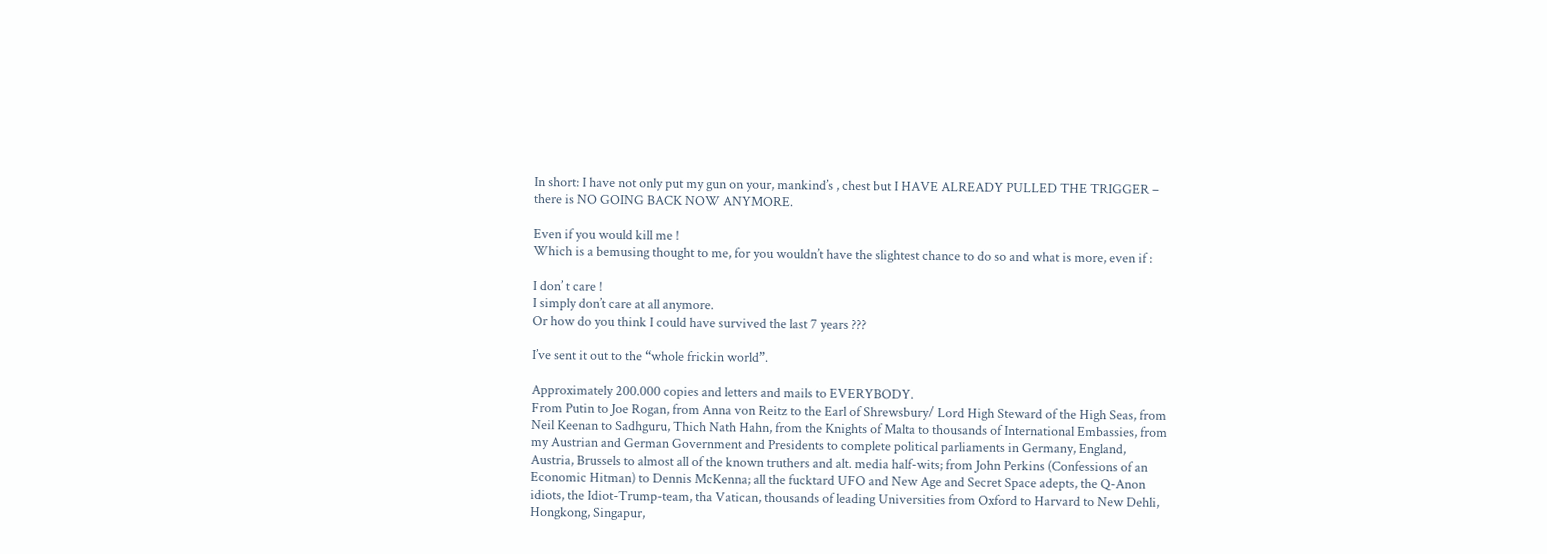In short: I have not only put my gun on your, mankind’s , chest but I HAVE ALREADY PULLED THE TRIGGER – there is NO GOING BACK NOW ANYMORE.

Even if you would kill me !
Which is a bemusing thought to me, for you wouldn’t have the slightest chance to do so and what is more, even if :

I don’ t care !
I simply don’t care at all anymore.
Or how do you think I could have survived the last 7 years ???

I’ve sent it out to the “whole frickin world”.

Approximately 200.000 copies and letters and mails to EVERYBODY.
From Putin to Joe Rogan, from Anna von Reitz to the Earl of Shrewsbury/ Lord High Steward of the High Seas, from Neil Keenan to Sadhguru, Thich Nath Hahn, from the Knights of Malta to thousands of International Embassies, from my Austrian and German Government and Presidents to complete political parliaments in Germany, England, Austria, Brussels to almost all of the known truthers and alt. media half-wits; from John Perkins (Confessions of an Economic Hitman) to Dennis McKenna; all the fucktard UFO and New Age and Secret Space adepts, the Q-Anon idiots, the Idiot-Trump-team, tha Vatican, thousands of leading Universities from Oxford to Harvard to New Dehli, Hongkong, Singapur,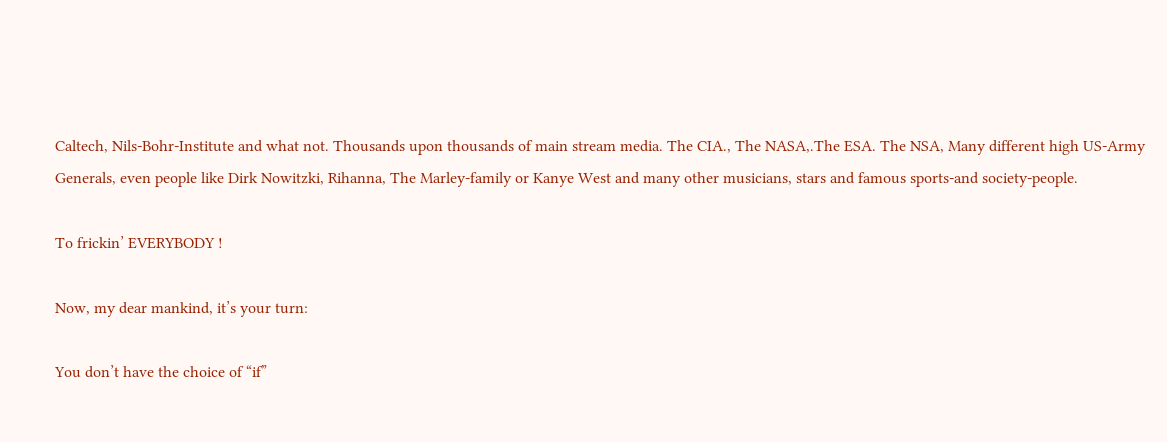Caltech, Nils-Bohr-Institute and what not. Thousands upon thousands of main stream media. The CIA., The NASA,.The ESA. The NSA, Many different high US-Army Generals, even people like Dirk Nowitzki, Rihanna, The Marley-family or Kanye West and many other musicians, stars and famous sports-and society-people.

To frickin’ EVERYBODY !

Now, my dear mankind, it’s your turn:

You don’t have the choice of “if”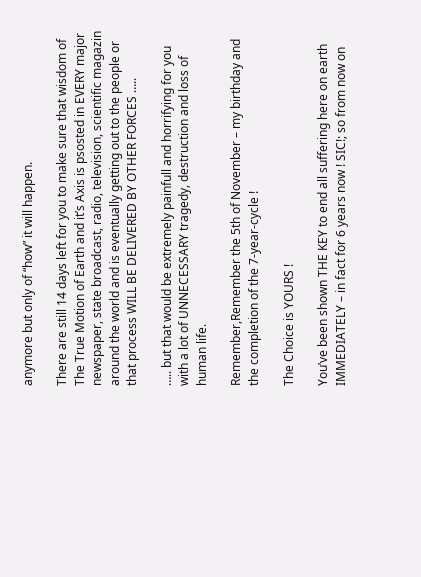anymore but only of “how” it will happen.

There are still 14 days left for you to make sure that wisdom of The True Motion of Earth and it’s Axis is psosted in EVERY major newspaper, state broadcast, radio, television, scientific magazin around the world and is eventually getting out to the people or that process WILL BE DELIVERED BY OTHER FORCES …..

….. but that would be extremely painfull and horrifying for you with a lot of UNNECESSARY tragedy, destruction and loss of human life.

Remember,Remember the 5th of November – my birthday and the completion of the 7-year-cycle !

The Choice is YOURS !

You’ve been shown THE KEY to end all suffering here on earth IMMEDIATELY – in fact for 6 years now ! SIC!; so from now on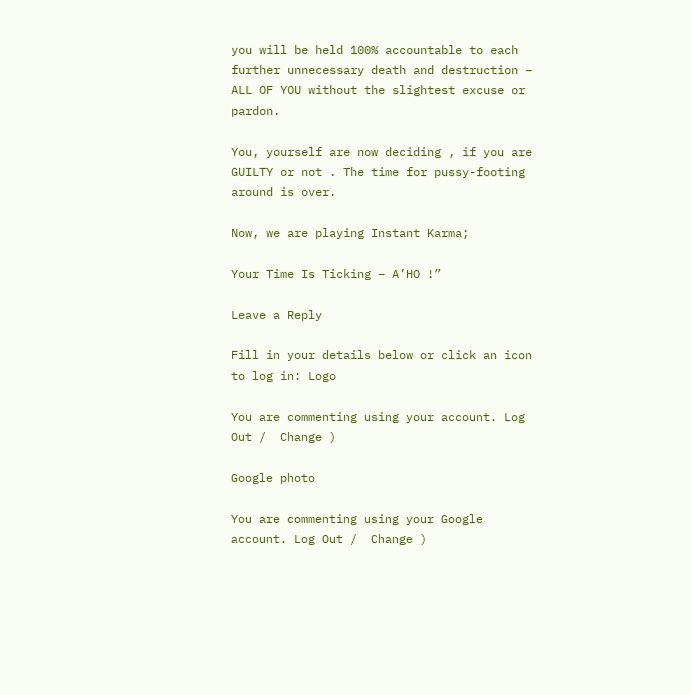you will be held 100% accountable to each further unnecessary death and destruction – ALL OF YOU without the slightest excuse or pardon.

You, yourself are now deciding , if you are GUILTY or not . The time for pussy-footing around is over.

Now, we are playing Instant Karma;

Your Time Is Ticking – A’HO !”

Leave a Reply

Fill in your details below or click an icon to log in: Logo

You are commenting using your account. Log Out /  Change )

Google photo

You are commenting using your Google account. Log Out /  Change )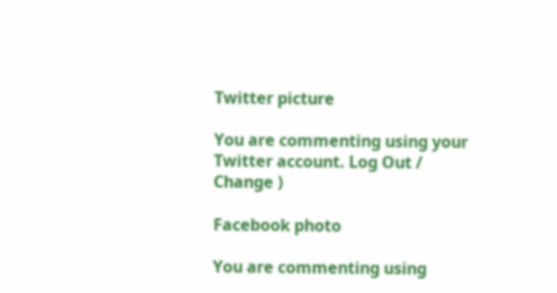Twitter picture

You are commenting using your Twitter account. Log Out /  Change )

Facebook photo

You are commenting using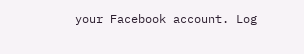your Facebook account. Log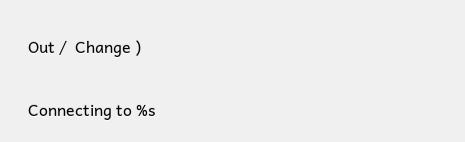Out /  Change )

Connecting to %s